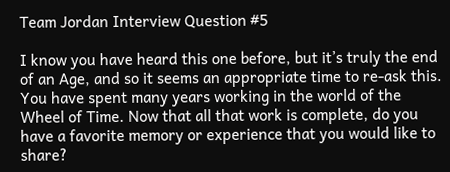Team Jordan Interview Question #5

I know you have heard this one before, but it’s truly the end of an Age, and so it seems an appropriate time to re-ask this. You have spent many years working in the world of the Wheel of Time. Now that all that work is complete, do you have a favorite memory or experience that you would like to share?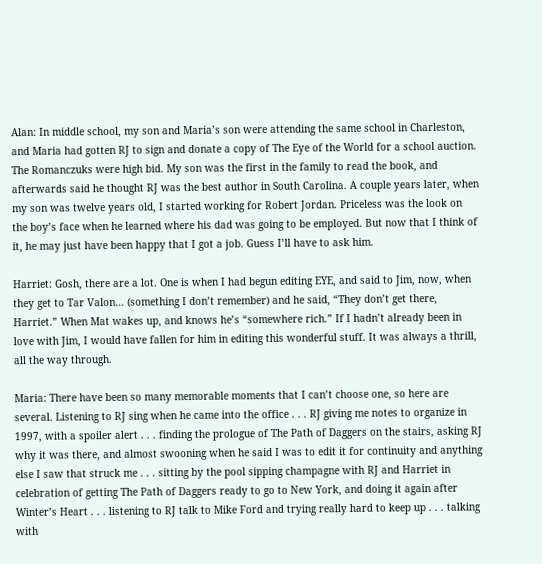Alan: In middle school, my son and Maria’s son were attending the same school in Charleston, and Maria had gotten RJ to sign and donate a copy of The Eye of the World for a school auction. The Romanczuks were high bid. My son was the first in the family to read the book, and afterwards said he thought RJ was the best author in South Carolina. A couple years later, when my son was twelve years old, I started working for Robert Jordan. Priceless was the look on the boy’s face when he learned where his dad was going to be employed. But now that I think of it, he may just have been happy that I got a job. Guess I’ll have to ask him.

Harriet: Gosh, there are a lot. One is when I had begun editing EYE, and said to Jim, now, when they get to Tar Valon… (something I don’t remember) and he said, “They don’t get there, Harriet.” When Mat wakes up, and knows he’s “somewhere rich.” If I hadn’t already been in love with Jim, I would have fallen for him in editing this wonderful stuff. It was always a thrill, all the way through.

Maria: There have been so many memorable moments that I can’t choose one, so here are several. Listening to RJ sing when he came into the office . . . RJ giving me notes to organize in 1997, with a spoiler alert . . . finding the prologue of The Path of Daggers on the stairs, asking RJ why it was there, and almost swooning when he said I was to edit it for continuity and anything else I saw that struck me . . . sitting by the pool sipping champagne with RJ and Harriet in celebration of getting The Path of Daggers ready to go to New York, and doing it again after Winter’s Heart . . . listening to RJ talk to Mike Ford and trying really hard to keep up . . . talking with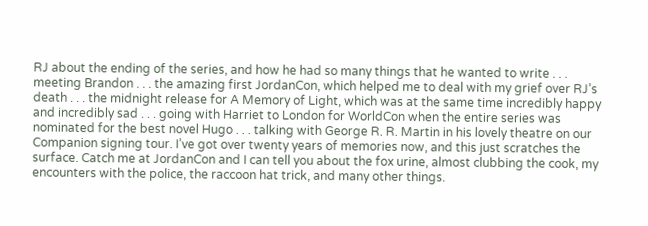RJ about the ending of the series, and how he had so many things that he wanted to write . . . meeting Brandon . . . the amazing first JordanCon, which helped me to deal with my grief over RJ’s death . . . the midnight release for A Memory of Light, which was at the same time incredibly happy and incredibly sad . . . going with Harriet to London for WorldCon when the entire series was nominated for the best novel Hugo . . . talking with George R. R. Martin in his lovely theatre on our Companion signing tour. I’ve got over twenty years of memories now, and this just scratches the surface. Catch me at JordanCon and I can tell you about the fox urine, almost clubbing the cook, my encounters with the police, the raccoon hat trick, and many other things.